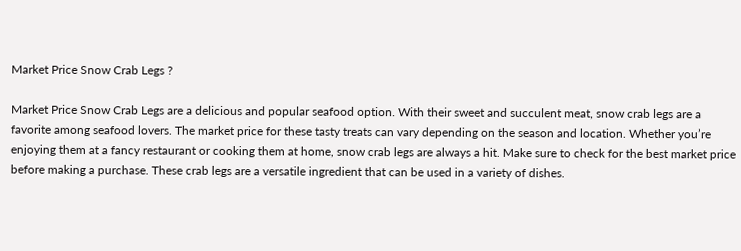Market Price Snow Crab Legs ?

Market Price Snow Crab Legs are a delicious and popular seafood option. With their sweet and succulent meat, snow crab legs are a favorite among seafood lovers. The market price for these tasty treats can vary depending on the season and location. Whether you’re enjoying them at a fancy restaurant or cooking them at home, snow crab legs are always a hit. Make sure to check for the best market price before making a purchase. These crab legs are a versatile ingredient that can be used in a variety of dishes.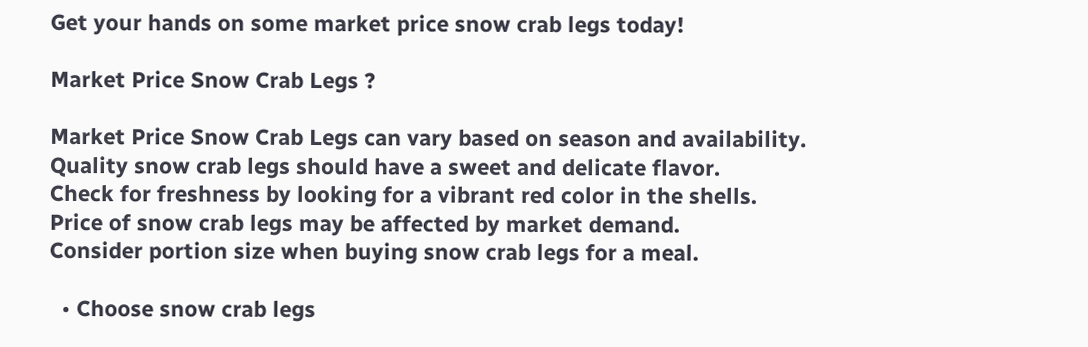Get your hands on some market price snow crab legs today!

Market Price Snow Crab Legs ?

Market Price Snow Crab Legs can vary based on season and availability.
Quality snow crab legs should have a sweet and delicate flavor.
Check for freshness by looking for a vibrant red color in the shells.
Price of snow crab legs may be affected by market demand.
Consider portion size when buying snow crab legs for a meal.

  • Choose snow crab legs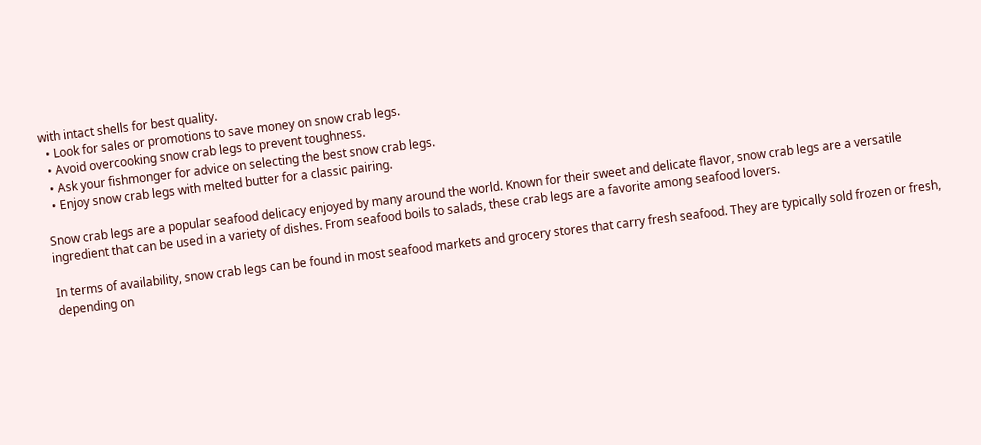with intact shells for best quality.
  • Look for sales or promotions to save money on snow crab legs.
  • Avoid overcooking snow crab legs to prevent toughness.
  • Ask your fishmonger for advice on selecting the best snow crab legs.
  • Enjoy snow crab legs with melted butter for a classic pairing.

Snow crab legs are a popular seafood delicacy enjoyed by many around the world. Known for their sweet and delicate flavor, snow crab legs are a versatile ingredient that can be used in a variety of dishes. From seafood boils to salads, these crab legs are a favorite among seafood lovers.

In terms of availability, snow crab legs can be found in most seafood markets and grocery stores that carry fresh seafood. They are typically sold frozen or fresh, depending on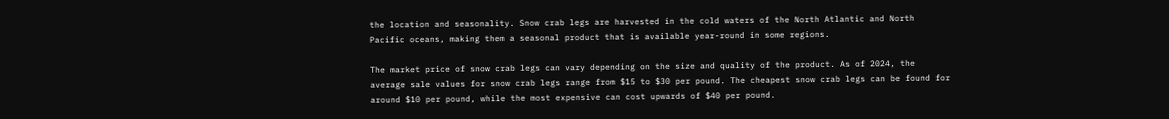the location and seasonality. Snow crab legs are harvested in the cold waters of the North Atlantic and North Pacific oceans, making them a seasonal product that is available year-round in some regions.

The market price of snow crab legs can vary depending on the size and quality of the product. As of 2024, the average sale values for snow crab legs range from $15 to $30 per pound. The cheapest snow crab legs can be found for around $10 per pound, while the most expensive can cost upwards of $40 per pound.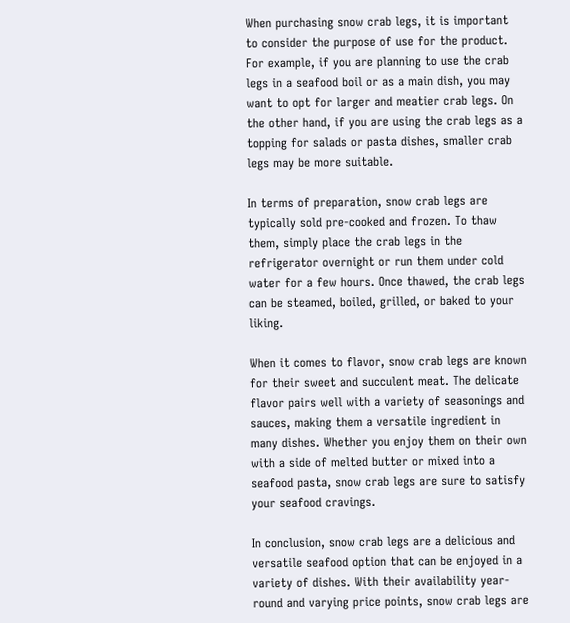When purchasing snow crab legs, it is important to consider the purpose of use for the product. For example, if you are planning to use the crab legs in a seafood boil or as a main dish, you may want to opt for larger and meatier crab legs. On the other hand, if you are using the crab legs as a topping for salads or pasta dishes, smaller crab legs may be more suitable.

In terms of preparation, snow crab legs are typically sold pre-cooked and frozen. To thaw them, simply place the crab legs in the refrigerator overnight or run them under cold water for a few hours. Once thawed, the crab legs can be steamed, boiled, grilled, or baked to your liking.

When it comes to flavor, snow crab legs are known for their sweet and succulent meat. The delicate flavor pairs well with a variety of seasonings and sauces, making them a versatile ingredient in many dishes. Whether you enjoy them on their own with a side of melted butter or mixed into a seafood pasta, snow crab legs are sure to satisfy your seafood cravings.

In conclusion, snow crab legs are a delicious and versatile seafood option that can be enjoyed in a variety of dishes. With their availability year-round and varying price points, snow crab legs are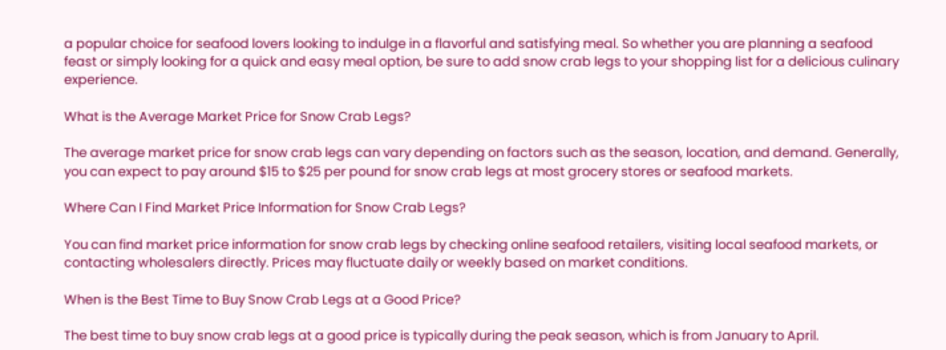a popular choice for seafood lovers looking to indulge in a flavorful and satisfying meal. So whether you are planning a seafood feast or simply looking for a quick and easy meal option, be sure to add snow crab legs to your shopping list for a delicious culinary experience.

What is the Average Market Price for Snow Crab Legs?

The average market price for snow crab legs can vary depending on factors such as the season, location, and demand. Generally, you can expect to pay around $15 to $25 per pound for snow crab legs at most grocery stores or seafood markets.

Where Can I Find Market Price Information for Snow Crab Legs?

You can find market price information for snow crab legs by checking online seafood retailers, visiting local seafood markets, or contacting wholesalers directly. Prices may fluctuate daily or weekly based on market conditions.

When is the Best Time to Buy Snow Crab Legs at a Good Price?

The best time to buy snow crab legs at a good price is typically during the peak season, which is from January to April.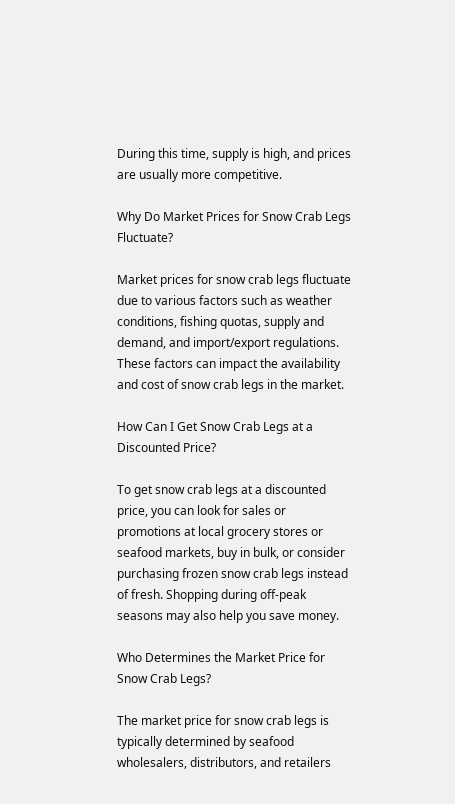During this time, supply is high, and prices are usually more competitive.

Why Do Market Prices for Snow Crab Legs Fluctuate?

Market prices for snow crab legs fluctuate due to various factors such as weather conditions, fishing quotas, supply and demand, and import/export regulations. These factors can impact the availability and cost of snow crab legs in the market.

How Can I Get Snow Crab Legs at a Discounted Price?

To get snow crab legs at a discounted price, you can look for sales or promotions at local grocery stores or seafood markets, buy in bulk, or consider purchasing frozen snow crab legs instead of fresh. Shopping during off-peak seasons may also help you save money.

Who Determines the Market Price for Snow Crab Legs?

The market price for snow crab legs is typically determined by seafood wholesalers, distributors, and retailers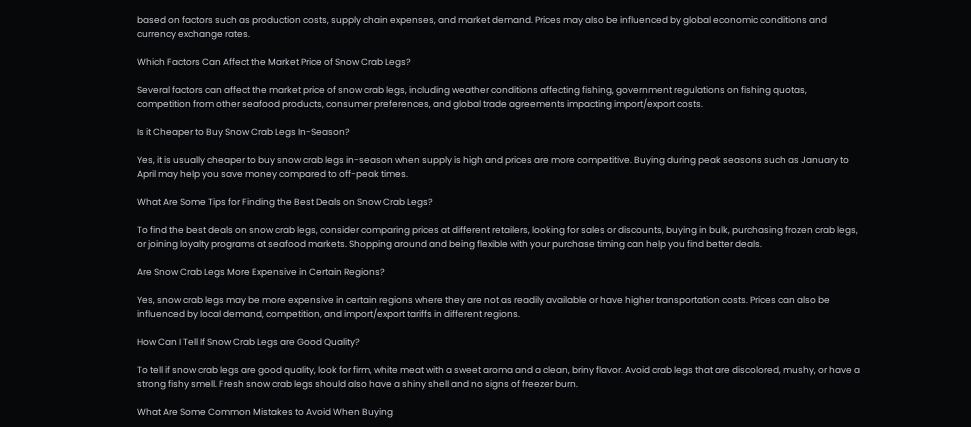based on factors such as production costs, supply chain expenses, and market demand. Prices may also be influenced by global economic conditions and currency exchange rates.

Which Factors Can Affect the Market Price of Snow Crab Legs?

Several factors can affect the market price of snow crab legs, including weather conditions affecting fishing, government regulations on fishing quotas, competition from other seafood products, consumer preferences, and global trade agreements impacting import/export costs.

Is it Cheaper to Buy Snow Crab Legs In-Season?

Yes, it is usually cheaper to buy snow crab legs in-season when supply is high and prices are more competitive. Buying during peak seasons such as January to April may help you save money compared to off-peak times.

What Are Some Tips for Finding the Best Deals on Snow Crab Legs?

To find the best deals on snow crab legs, consider comparing prices at different retailers, looking for sales or discounts, buying in bulk, purchasing frozen crab legs, or joining loyalty programs at seafood markets. Shopping around and being flexible with your purchase timing can help you find better deals.

Are Snow Crab Legs More Expensive in Certain Regions?

Yes, snow crab legs may be more expensive in certain regions where they are not as readily available or have higher transportation costs. Prices can also be influenced by local demand, competition, and import/export tariffs in different regions.

How Can I Tell If Snow Crab Legs are Good Quality?

To tell if snow crab legs are good quality, look for firm, white meat with a sweet aroma and a clean, briny flavor. Avoid crab legs that are discolored, mushy, or have a strong fishy smell. Fresh snow crab legs should also have a shiny shell and no signs of freezer burn.

What Are Some Common Mistakes to Avoid When Buying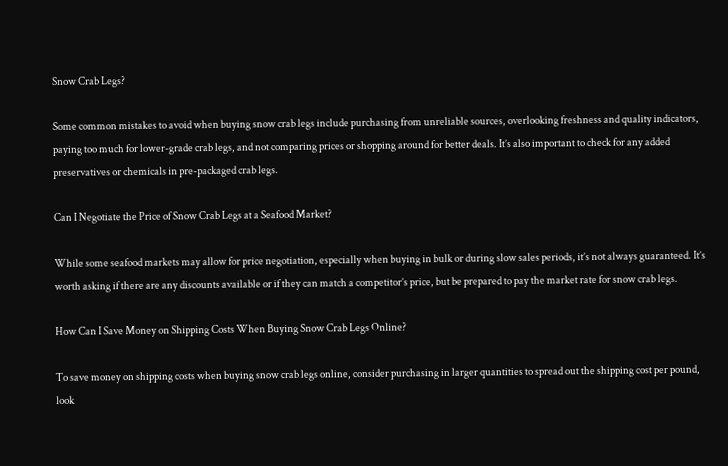Snow Crab Legs?

Some common mistakes to avoid when buying snow crab legs include purchasing from unreliable sources, overlooking freshness and quality indicators, paying too much for lower-grade crab legs, and not comparing prices or shopping around for better deals. It’s also important to check for any added preservatives or chemicals in pre-packaged crab legs.

Can I Negotiate the Price of Snow Crab Legs at a Seafood Market?

While some seafood markets may allow for price negotiation, especially when buying in bulk or during slow sales periods, it’s not always guaranteed. It’s worth asking if there are any discounts available or if they can match a competitor’s price, but be prepared to pay the market rate for snow crab legs.

How Can I Save Money on Shipping Costs When Buying Snow Crab Legs Online?

To save money on shipping costs when buying snow crab legs online, consider purchasing in larger quantities to spread out the shipping cost per pound, look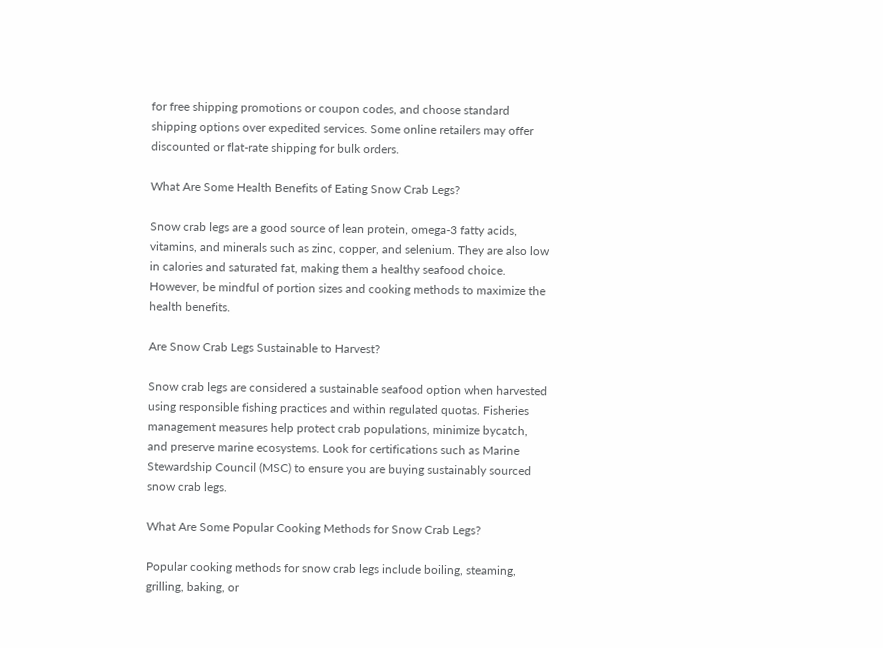for free shipping promotions or coupon codes, and choose standard shipping options over expedited services. Some online retailers may offer discounted or flat-rate shipping for bulk orders.

What Are Some Health Benefits of Eating Snow Crab Legs?

Snow crab legs are a good source of lean protein, omega-3 fatty acids, vitamins, and minerals such as zinc, copper, and selenium. They are also low in calories and saturated fat, making them a healthy seafood choice. However, be mindful of portion sizes and cooking methods to maximize the health benefits.

Are Snow Crab Legs Sustainable to Harvest?

Snow crab legs are considered a sustainable seafood option when harvested using responsible fishing practices and within regulated quotas. Fisheries management measures help protect crab populations, minimize bycatch, and preserve marine ecosystems. Look for certifications such as Marine Stewardship Council (MSC) to ensure you are buying sustainably sourced snow crab legs.

What Are Some Popular Cooking Methods for Snow Crab Legs?

Popular cooking methods for snow crab legs include boiling, steaming, grilling, baking, or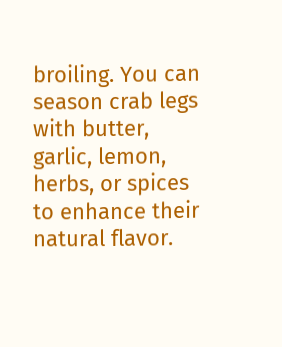broiling. You can season crab legs with butter, garlic, lemon, herbs, or spices to enhance their natural flavor.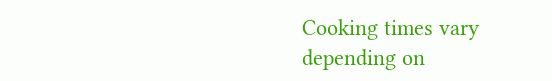Cooking times vary depending on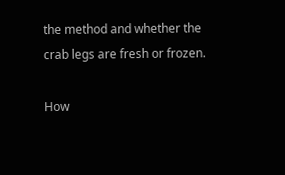the method and whether the crab legs are fresh or frozen.

How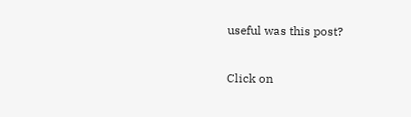useful was this post?

Click on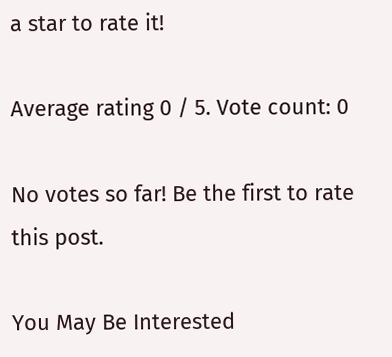a star to rate it!

Average rating 0 / 5. Vote count: 0

No votes so far! Be the first to rate this post.

You May Be Interested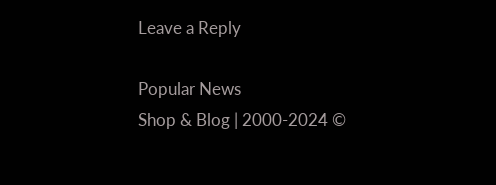Leave a Reply

Popular News
Shop & Blog | 2000-2024 ©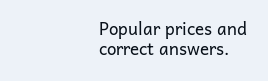Popular prices and correct answers.